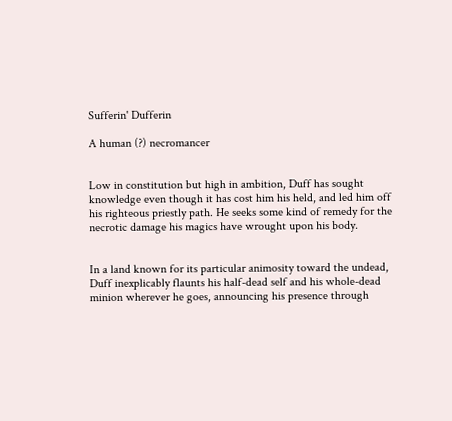Sufferin' Dufferin

A human (?) necromancer


Low in constitution but high in ambition, Duff has sought knowledge even though it has cost him his held, and led him off his righteous priestly path. He seeks some kind of remedy for the necrotic damage his magics have wrought upon his body.


In a land known for its particular animosity toward the undead, Duff inexplicably flaunts his half-dead self and his whole-dead minion wherever he goes, announcing his presence through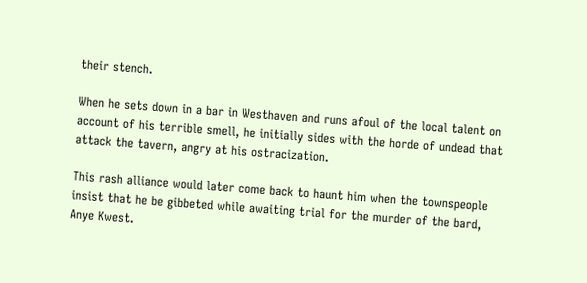their stench.

When he sets down in a bar in Westhaven and runs afoul of the local talent on account of his terrible smell, he initially sides with the horde of undead that attack the tavern, angry at his ostracization.

This rash alliance would later come back to haunt him when the townspeople insist that he be gibbeted while awaiting trial for the murder of the bard, Anye Kwest.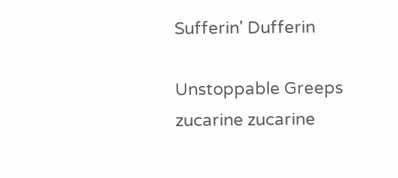Sufferin' Dufferin

Unstoppable Greeps zucarine zucarine